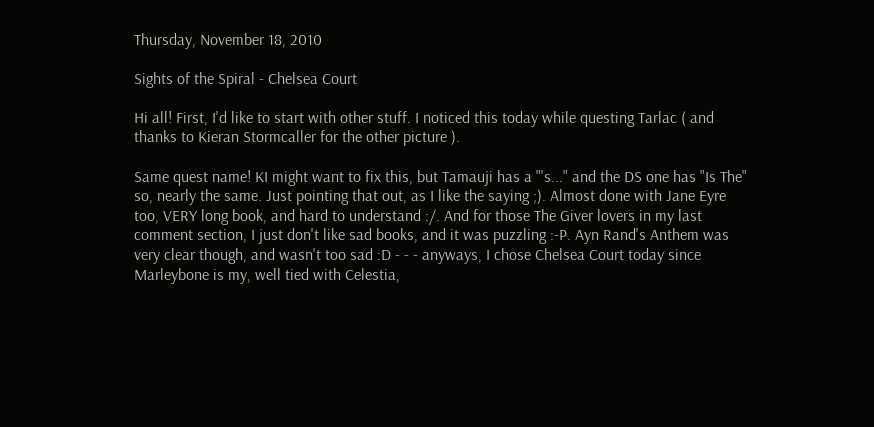Thursday, November 18, 2010

Sights of the Spiral - Chelsea Court

Hi all! First, I'd like to start with other stuff. I noticed this today while questing Tarlac ( and thanks to Kieran Stormcaller for the other picture ).

Same quest name! KI might want to fix this, but Tamauji has a "'s..." and the DS one has "Is The" so, nearly the same. Just pointing that out, as I like the saying ;). Almost done with Jane Eyre too, VERY long book, and hard to understand :/. And for those The Giver lovers in my last comment section, I just don't like sad books, and it was puzzling :-P. Ayn Rand's Anthem was very clear though, and wasn't too sad :D - - - anyways, I chose Chelsea Court today since Marleybone is my, well tied with Celestia,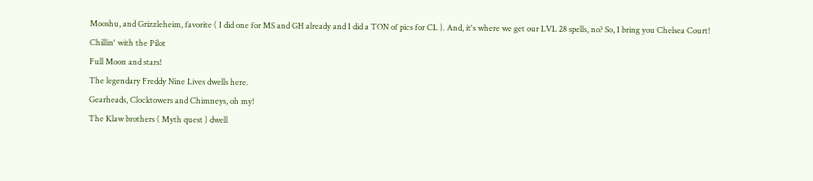Mooshu, and Grizzleheim, favorite ( I did one for MS and GH already and I did a TON of pics for CL ). And, it's where we get our LVL 28 spells, no? So, I bring you Chelsea Court!
Chillin' with the Pilot
Full Moon and stars!
The legendary Freddy Nine Lives dwells here.
Gearheads, Clocktowers and Chimneys, oh my!
The Klaw brothers ( Myth quest ) dwell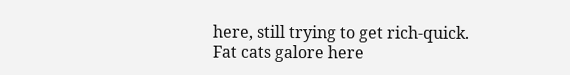here, still trying to get rich-quick.
Fat cats galore here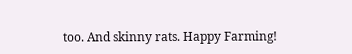too. And skinny rats. Happy Farming!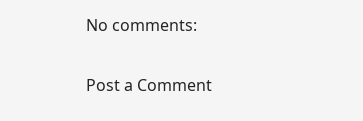No comments:

Post a Comment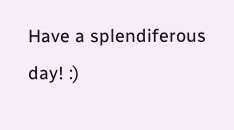Have a splendiferous day! :)